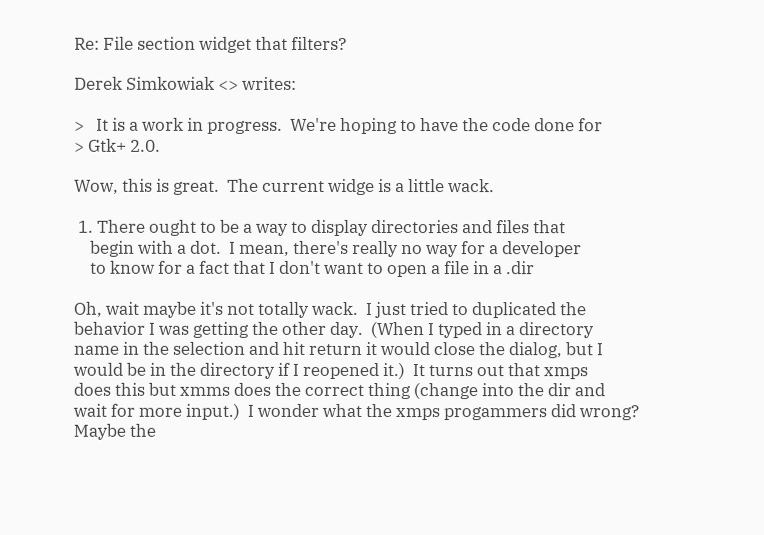Re: File section widget that filters?

Derek Simkowiak <> writes:

>   It is a work in progress.  We're hoping to have the code done for
> Gtk+ 2.0.

Wow, this is great.  The current widge is a little wack.

 1. There ought to be a way to display directories and files that
    begin with a dot.  I mean, there's really no way for a developer
    to know for a fact that I don't want to open a file in a .dir

Oh, wait maybe it's not totally wack.  I just tried to duplicated the
behavior I was getting the other day.  (When I typed in a directory
name in the selection and hit return it would close the dialog, but I
would be in the directory if I reopened it.)  It turns out that xmps
does this but xmms does the correct thing (change into the dir and
wait for more input.)  I wonder what the xmps progammers did wrong?
Maybe the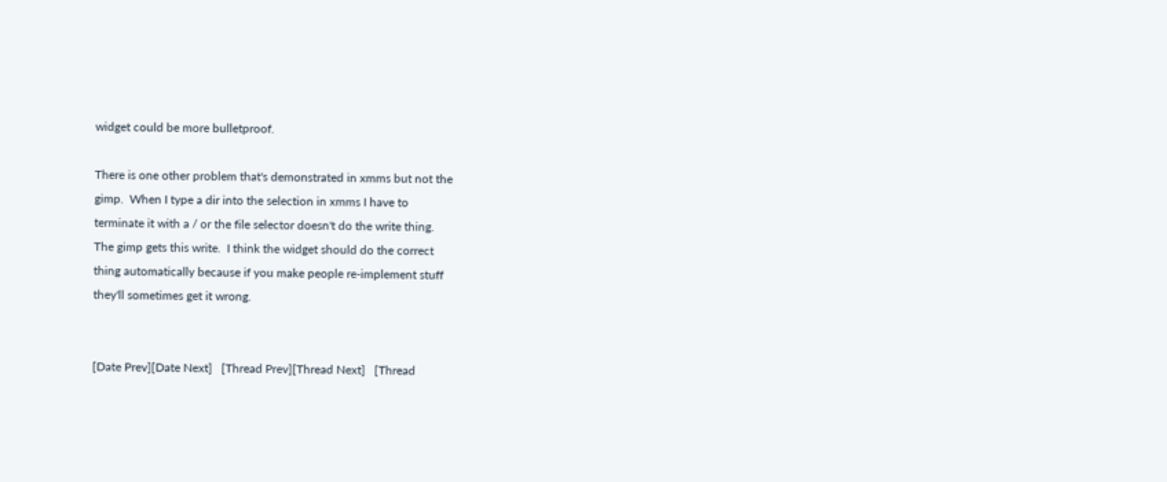widget could be more bulletproof.

There is one other problem that's demonstrated in xmms but not the
gimp.  When I type a dir into the selection in xmms I have to
terminate it with a / or the file selector doesn't do the write thing.
The gimp gets this write.  I think the widget should do the correct
thing automatically because if you make people re-implement stuff
they'll sometimes get it wrong.


[Date Prev][Date Next]   [Thread Prev][Thread Next]   [Thread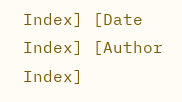Index] [Date Index] [Author Index]